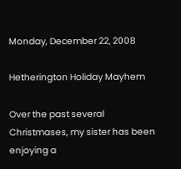Monday, December 22, 2008

Hetherington Holiday Mayhem

Over the past several Christmases, my sister has been enjoying a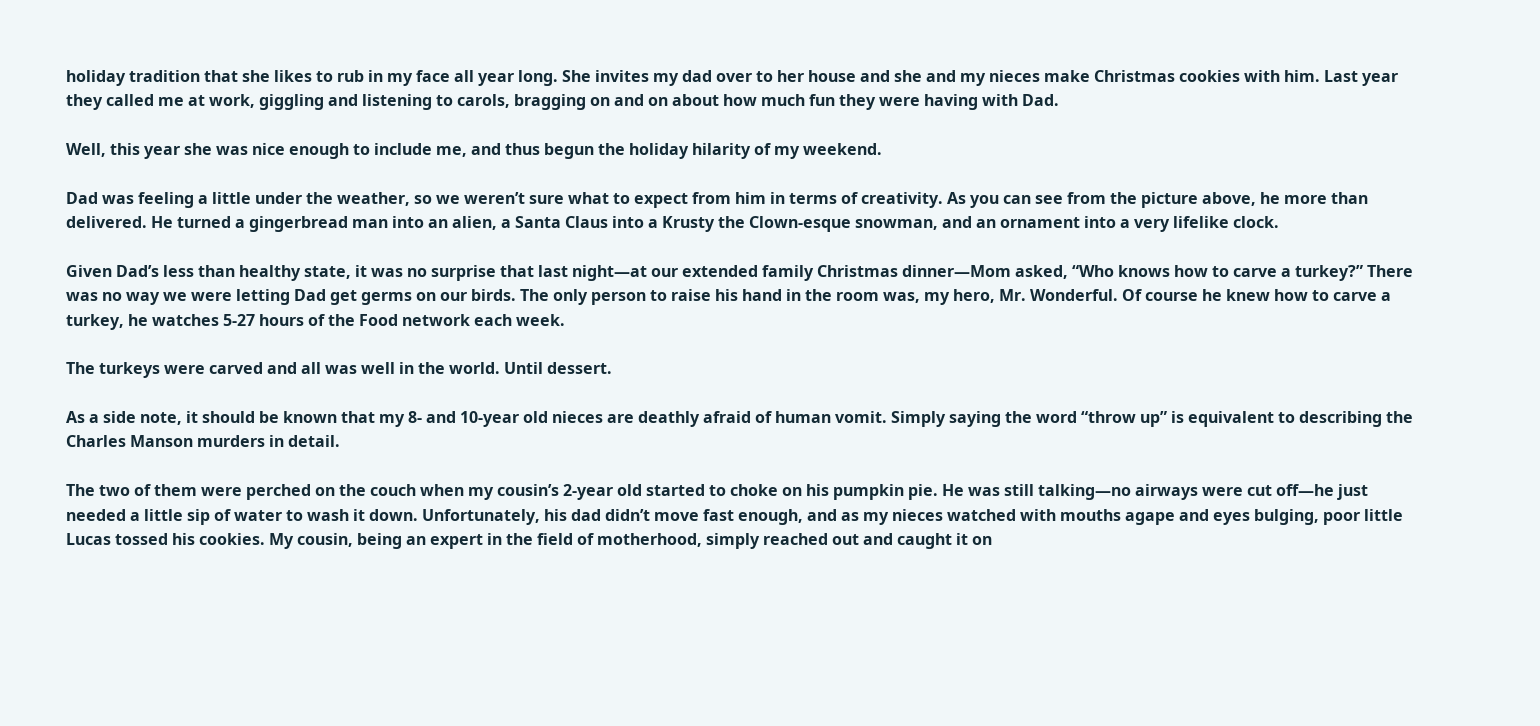holiday tradition that she likes to rub in my face all year long. She invites my dad over to her house and she and my nieces make Christmas cookies with him. Last year they called me at work, giggling and listening to carols, bragging on and on about how much fun they were having with Dad.

Well, this year she was nice enough to include me, and thus begun the holiday hilarity of my weekend.

Dad was feeling a little under the weather, so we weren’t sure what to expect from him in terms of creativity. As you can see from the picture above, he more than delivered. He turned a gingerbread man into an alien, a Santa Claus into a Krusty the Clown-esque snowman, and an ornament into a very lifelike clock.

Given Dad’s less than healthy state, it was no surprise that last night—at our extended family Christmas dinner—Mom asked, “Who knows how to carve a turkey?” There was no way we were letting Dad get germs on our birds. The only person to raise his hand in the room was, my hero, Mr. Wonderful. Of course he knew how to carve a turkey, he watches 5-27 hours of the Food network each week.

The turkeys were carved and all was well in the world. Until dessert.

As a side note, it should be known that my 8- and 10-year old nieces are deathly afraid of human vomit. Simply saying the word “throw up” is equivalent to describing the Charles Manson murders in detail.

The two of them were perched on the couch when my cousin’s 2-year old started to choke on his pumpkin pie. He was still talking—no airways were cut off—he just needed a little sip of water to wash it down. Unfortunately, his dad didn’t move fast enough, and as my nieces watched with mouths agape and eyes bulging, poor little Lucas tossed his cookies. My cousin, being an expert in the field of motherhood, simply reached out and caught it on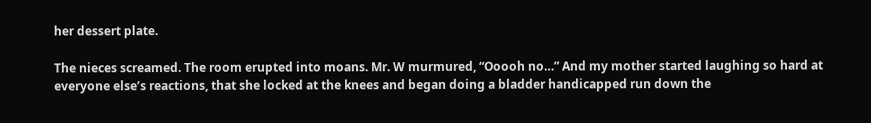her dessert plate.

The nieces screamed. The room erupted into moans. Mr. W murmured, “Ooooh no…” And my mother started laughing so hard at everyone else’s reactions, that she locked at the knees and began doing a bladder handicapped run down the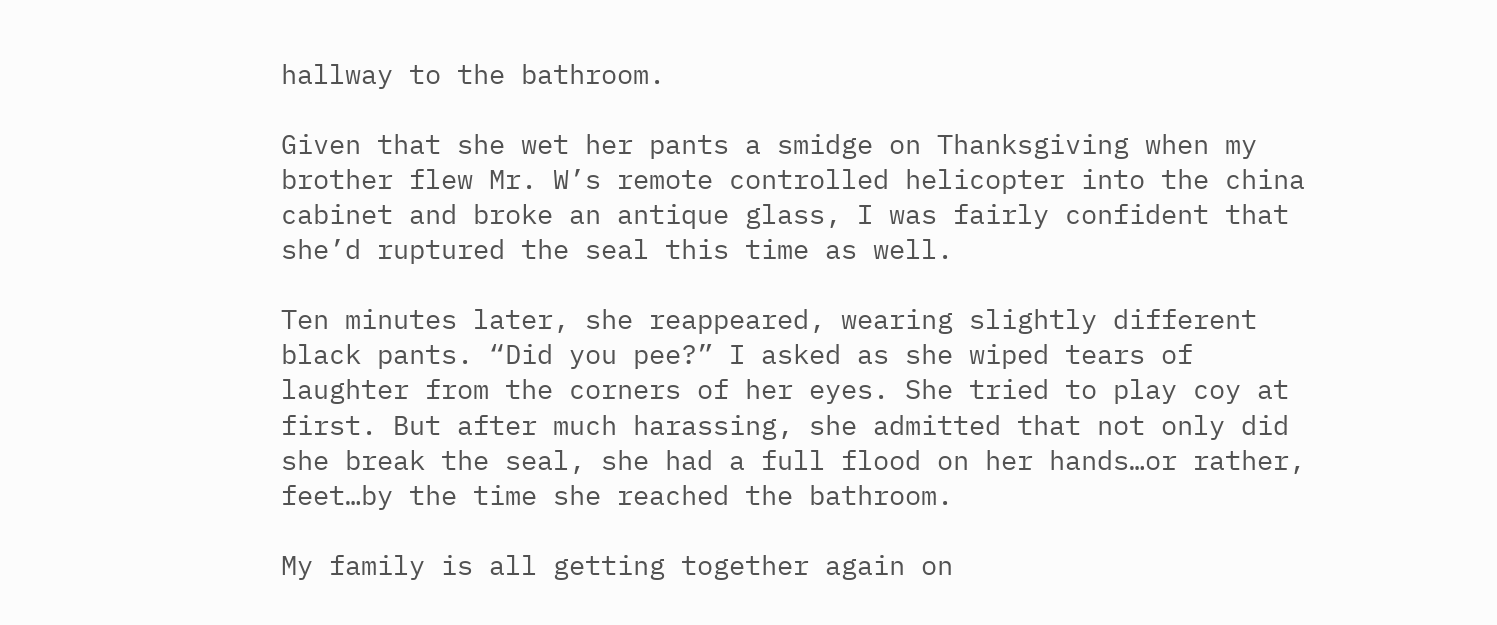hallway to the bathroom.

Given that she wet her pants a smidge on Thanksgiving when my brother flew Mr. W’s remote controlled helicopter into the china cabinet and broke an antique glass, I was fairly confident that she’d ruptured the seal this time as well.

Ten minutes later, she reappeared, wearing slightly different black pants. “Did you pee?” I asked as she wiped tears of laughter from the corners of her eyes. She tried to play coy at first. But after much harassing, she admitted that not only did she break the seal, she had a full flood on her hands…or rather, feet…by the time she reached the bathroom.

My family is all getting together again on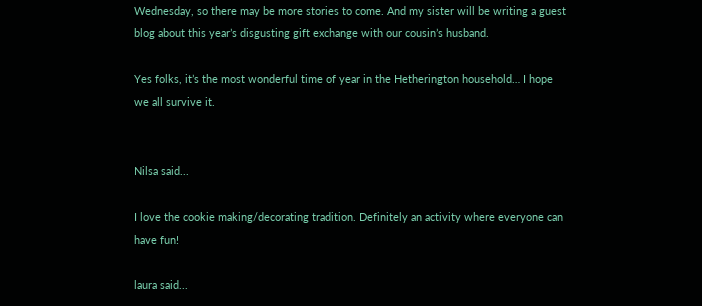Wednesday, so there may be more stories to come. And my sister will be writing a guest blog about this year’s disgusting gift exchange with our cousin’s husband.

Yes folks, it’s the most wonderful time of year in the Hetherington household… I hope we all survive it.


Nilsa said...

I love the cookie making/decorating tradition. Definitely an activity where everyone can have fun!

laura said...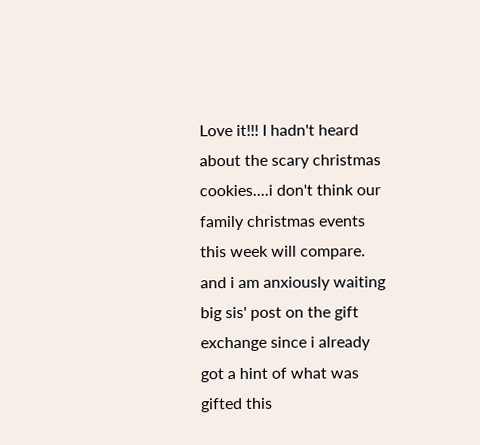Love it!!! I hadn't heard about the scary christmas cookies....i don't think our family christmas events this week will compare. and i am anxiously waiting big sis' post on the gift exchange since i already got a hint of what was gifted this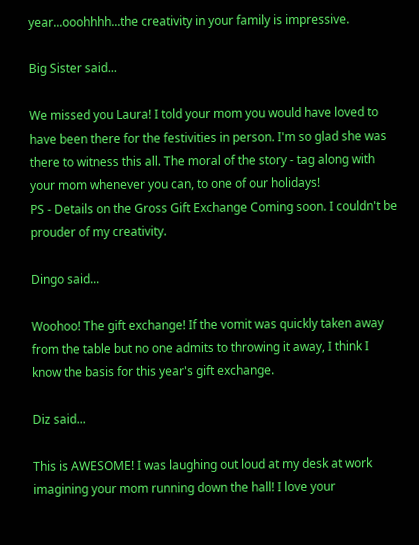year...ooohhhh...the creativity in your family is impressive.

Big Sister said...

We missed you Laura! I told your mom you would have loved to have been there for the festivities in person. I'm so glad she was there to witness this all. The moral of the story - tag along with your mom whenever you can, to one of our holidays!
PS - Details on the Gross Gift Exchange Coming soon. I couldn't be prouder of my creativity.

Dingo said...

Woohoo! The gift exchange! If the vomit was quickly taken away from the table but no one admits to throwing it away, I think I know the basis for this year's gift exchange.

Diz said...

This is AWESOME! I was laughing out loud at my desk at work imagining your mom running down the hall! I love your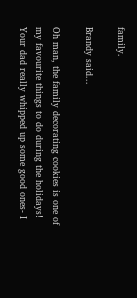family.

Brandy said...

Oh man, the family decorating cookies is one of my favourite things to do during the holidays! Your dad really whipped up some good ones- I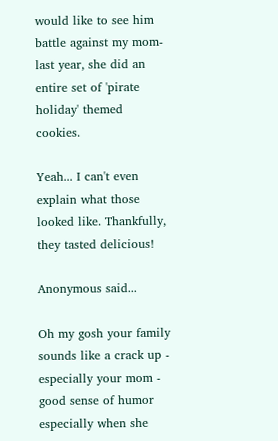would like to see him battle against my mom- last year, she did an entire set of 'pirate holiday' themed cookies.

Yeah... I can't even explain what those looked like. Thankfully, they tasted delicious!

Anonymous said...

Oh my gosh your family sounds like a crack up - especially your mom - good sense of humor especially when she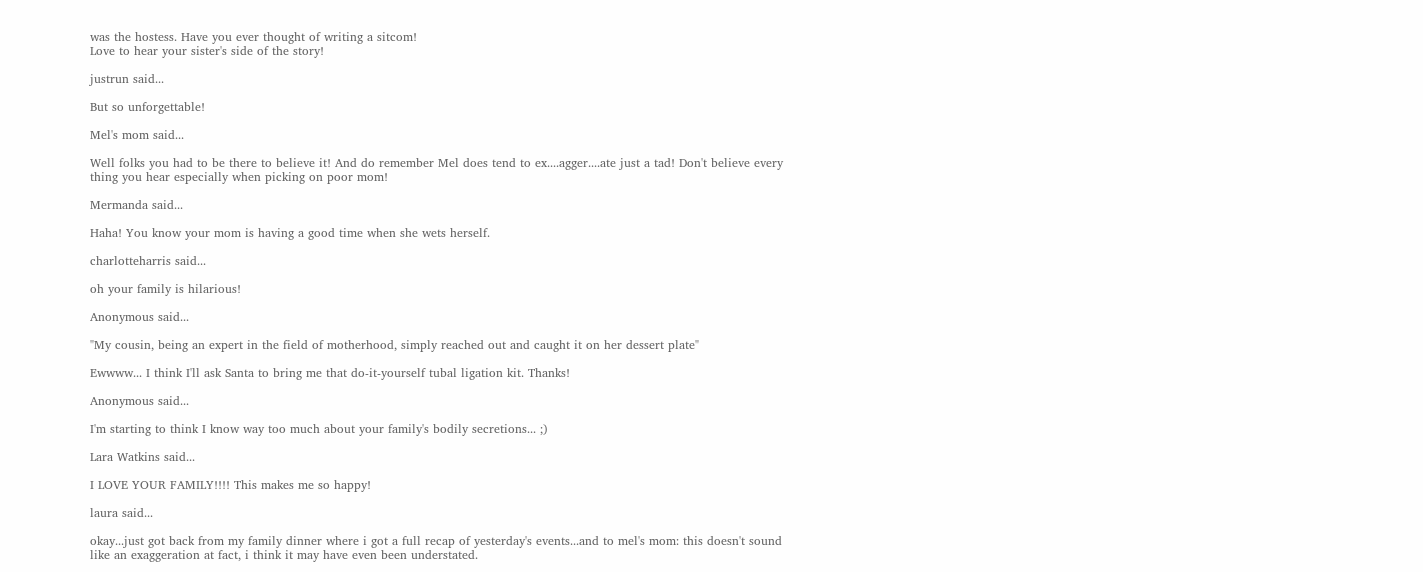was the hostess. Have you ever thought of writing a sitcom!
Love to hear your sister's side of the story!

justrun said...

But so unforgettable!

Mel's mom said...

Well folks you had to be there to believe it! And do remember Mel does tend to ex....agger....ate just a tad! Don't believe every thing you hear especially when picking on poor mom!

Mermanda said...

Haha! You know your mom is having a good time when she wets herself.

charlotteharris said...

oh your family is hilarious!

Anonymous said...

"My cousin, being an expert in the field of motherhood, simply reached out and caught it on her dessert plate"

Ewwww... I think I'll ask Santa to bring me that do-it-yourself tubal ligation kit. Thanks!

Anonymous said...

I'm starting to think I know way too much about your family's bodily secretions... ;)

Lara Watkins said...

I LOVE YOUR FAMILY!!!! This makes me so happy!

laura said...

okay...just got back from my family dinner where i got a full recap of yesterday's events...and to mel's mom: this doesn't sound like an exaggeration at fact, i think it may have even been understated.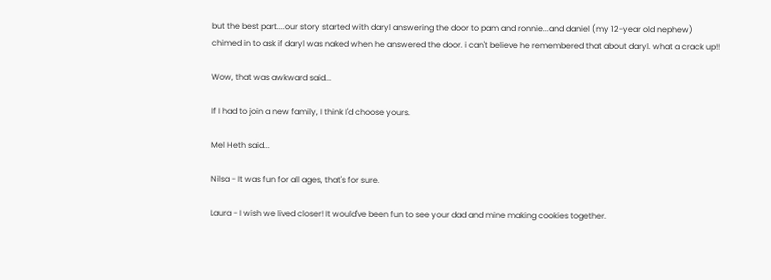but the best part....our story started with daryl answering the door to pam and ronnie...and daniel (my 12-year old nephew) chimed in to ask if daryl was naked when he answered the door. i can't believe he remembered that about daryl. what a crack up!!

Wow, that was awkward said...

If I had to join a new family, I think I'd choose yours.

Mel Heth said...

Nilsa - It was fun for all ages, that's for sure.

Laura - I wish we lived closer! It would've been fun to see your dad and mine making cookies together.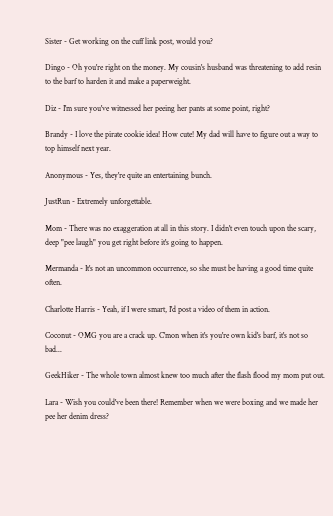Sister - Get working on the cuff link post, would you?

Dingo - Oh you're right on the money. My cousin's husband was threatening to add resin to the barf to harden it and make a paperweight.

Diz - I'm sure you've witnessed her peeing her pants at some point, right?

Brandy - I love the pirate cookie idea! How cute! My dad will have to figure out a way to top himself next year.

Anonymous - Yes, they're quite an entertaining bunch.

JustRun - Extremely unforgettable.

Mom - There was no exaggeration at all in this story. I didn't even touch upon the scary, deep "pee laugh" you get right before it's going to happen.

Mermanda - It's not an uncommon occurrence, so she must be having a good time quite often.

Charlotte Harris - Yeah, if I were smart, I'd post a video of them in action.

Coconut - OMG you are a crack up. C'mon when it's you're own kid's barf, it's not so bad...

GeekHiker - The whole town almost knew too much after the flash flood my mom put out.

Lara - Wish you could've been there! Remember when we were boxing and we made her pee her denim dress?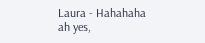Laura - Hahahaha ah yes,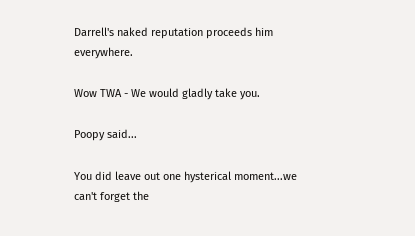Darrell's naked reputation proceeds him everywhere.

Wow TWA - We would gladly take you.

Poopy said...

You did leave out one hysterical moment...we can't forget the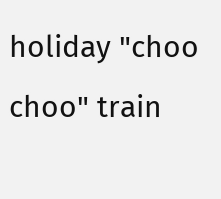holiday "choo choo" train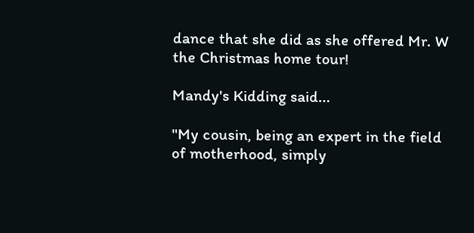dance that she did as she offered Mr. W the Christmas home tour!

Mandy's Kidding said...

"My cousin, being an expert in the field of motherhood, simply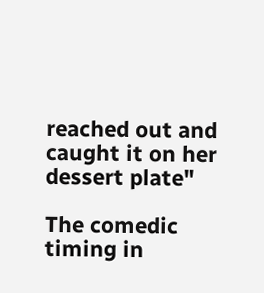reached out and caught it on her dessert plate"

The comedic timing in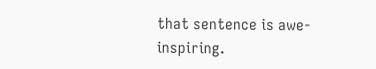that sentence is awe-inspiring.